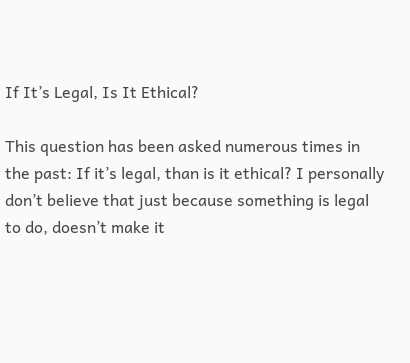If It’s Legal, Is It Ethical?

This question has been asked numerous times in the past: If it’s legal, than is it ethical? I personally don’t believe that just because something is legal to do, doesn’t make it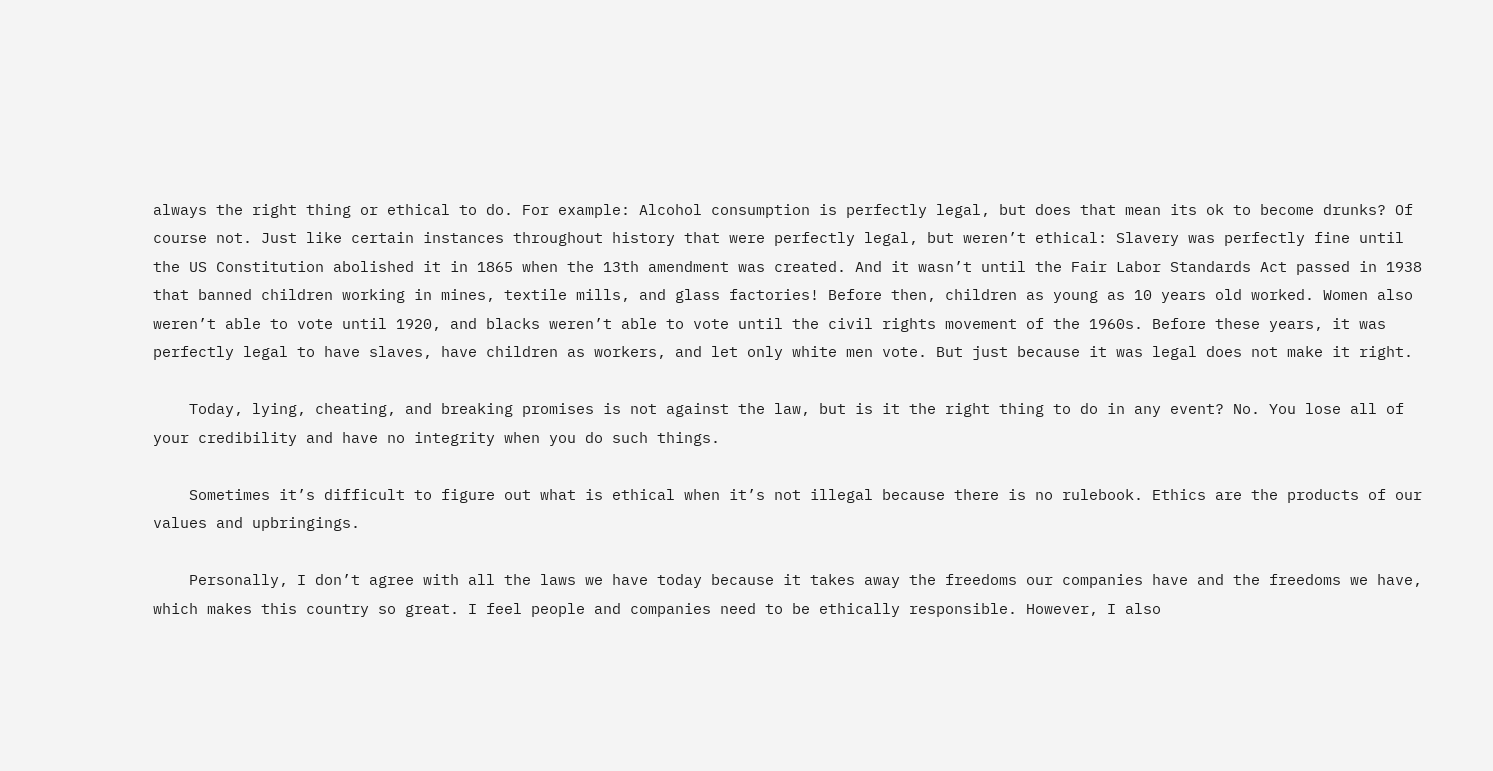always the right thing or ethical to do. For example: Alcohol consumption is perfectly legal, but does that mean its ok to become drunks? Of course not. Just like certain instances throughout history that were perfectly legal, but weren’t ethical: Slavery was perfectly fine until the US Constitution abolished it in 1865 when the 13th amendment was created. And it wasn’t until the Fair Labor Standards Act passed in 1938 that banned children working in mines, textile mills, and glass factories! Before then, children as young as 10 years old worked. Women also weren’t able to vote until 1920, and blacks weren’t able to vote until the civil rights movement of the 1960s. Before these years, it was perfectly legal to have slaves, have children as workers, and let only white men vote. But just because it was legal does not make it right.

    Today, lying, cheating, and breaking promises is not against the law, but is it the right thing to do in any event? No. You lose all of your credibility and have no integrity when you do such things.

    Sometimes it’s difficult to figure out what is ethical when it’s not illegal because there is no rulebook. Ethics are the products of our values and upbringings.

    Personally, I don’t agree with all the laws we have today because it takes away the freedoms our companies have and the freedoms we have, which makes this country so great. I feel people and companies need to be ethically responsible. However, I also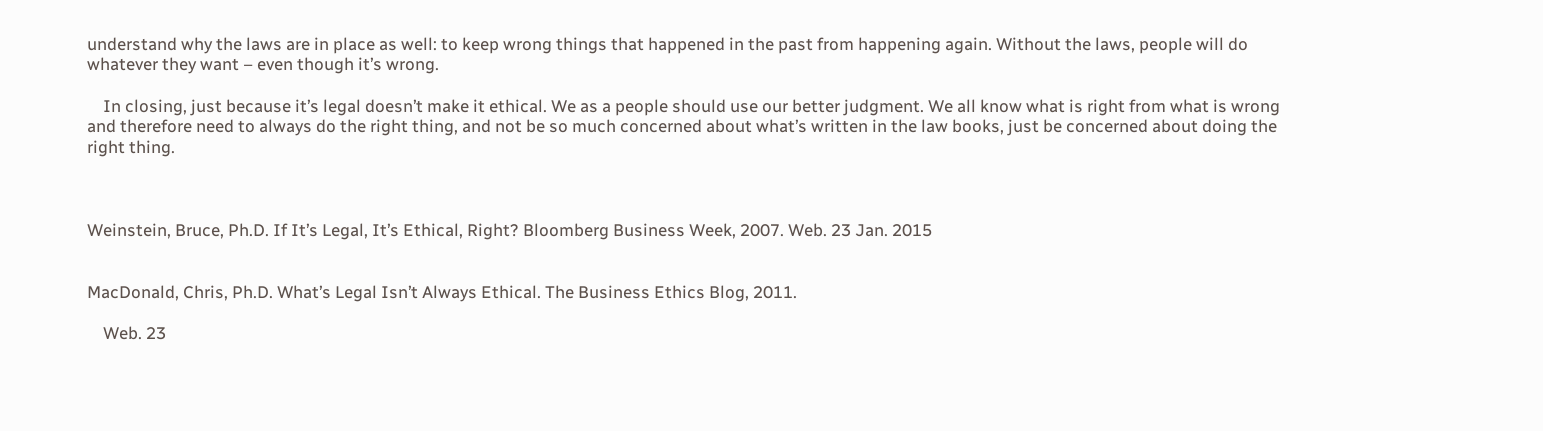understand why the laws are in place as well: to keep wrong things that happened in the past from happening again. Without the laws, people will do whatever they want – even though it’s wrong.

    In closing, just because it’s legal doesn’t make it ethical. We as a people should use our better judgment. We all know what is right from what is wrong and therefore need to always do the right thing, and not be so much concerned about what’s written in the law books, just be concerned about doing the right thing.



Weinstein, Bruce, Ph.D. If It’s Legal, It’s Ethical, Right? Bloomberg Business Week, 2007. Web. 23 Jan. 2015


MacDonald, Chris, Ph.D. What’s Legal Isn’t Always Ethical. The Business Ethics Blog, 2011.

    Web. 23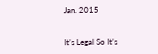Jan. 2015


It’s Legal So It’s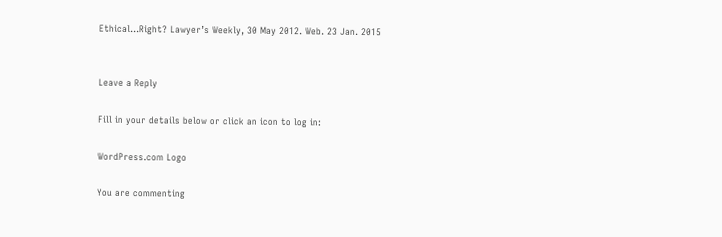Ethical…Right? Lawyer’s Weekly, 30 May 2012. Web. 23 Jan. 2015


Leave a Reply

Fill in your details below or click an icon to log in:

WordPress.com Logo

You are commenting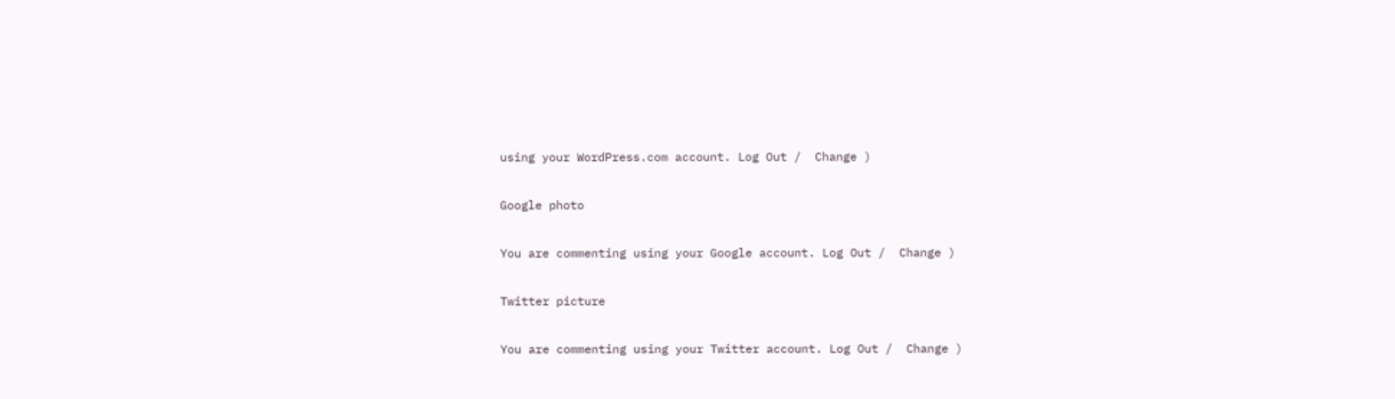using your WordPress.com account. Log Out /  Change )

Google photo

You are commenting using your Google account. Log Out /  Change )

Twitter picture

You are commenting using your Twitter account. Log Out /  Change )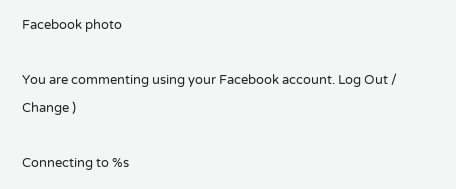Facebook photo

You are commenting using your Facebook account. Log Out /  Change )

Connecting to %s